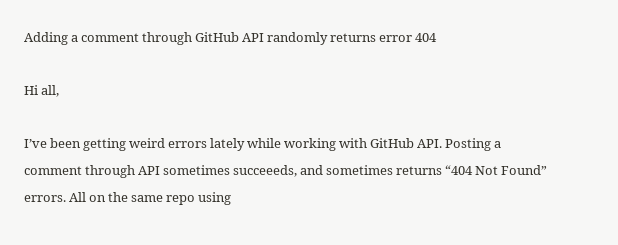Adding a comment through GitHub API randomly returns error 404

Hi all,

I’ve been getting weird errors lately while working with GitHub API. Posting a comment through API sometimes succeeeds, and sometimes returns “404 Not Found” errors. All on the same repo using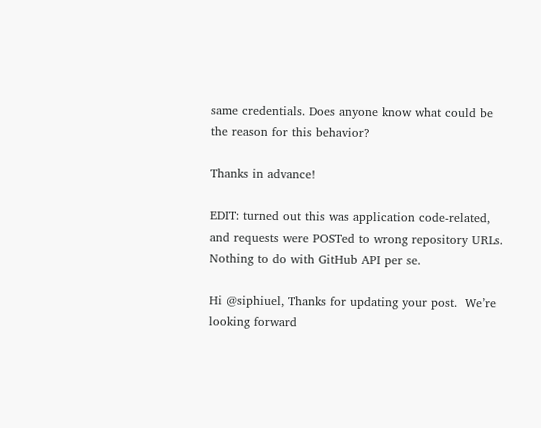same credentials. Does anyone know what could be the reason for this behavior?

Thanks in advance!

EDIT: turned out this was application code-related, and requests were POSTed to wrong repository URLs. Nothing to do with GitHub API per se.

Hi @siphiuel, Thanks for updating your post.  We’re looking forward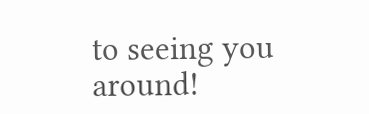to seeing you around!